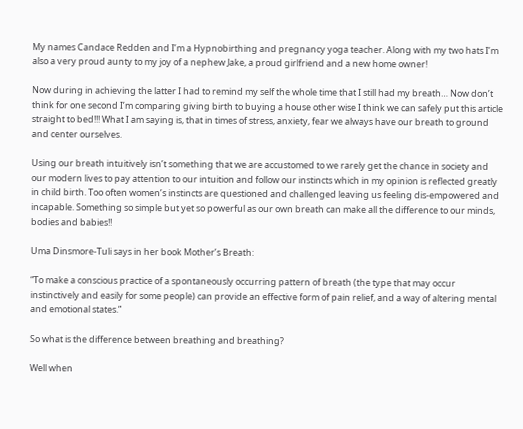My names Candace Redden and I’m a Hypnobirthing and pregnancy yoga teacher. Along with my two hats I’m also a very proud aunty to my joy of a nephew Jake, a proud girlfriend and a new home owner!

Now during in achieving the latter I had to remind my self the whole time that I still had my breath… Now don’t think for one second I’m comparing giving birth to buying a house other wise I think we can safely put this article straight to bed!!! What I am saying is, that in times of stress, anxiety, fear we always have our breath to ground and center ourselves.

Using our breath intuitively isn’t something that we are accustomed to we rarely get the chance in society and our modern lives to pay attention to our intuition and follow our instincts which in my opinion is reflected greatly in child birth. Too often women’s instincts are questioned and challenged leaving us feeling dis-empowered and incapable. Something so simple but yet so powerful as our own breath can make all the difference to our minds, bodies and babies!!

Uma Dinsmore-Tuli says in her book Mother’s Breath:

“To make a conscious practice of a spontaneously occurring pattern of breath (the type that may occur instinctively and easily for some people) can provide an effective form of pain relief, and a way of altering mental and emotional states.”

So what is the difference between breathing and breathing?

Well when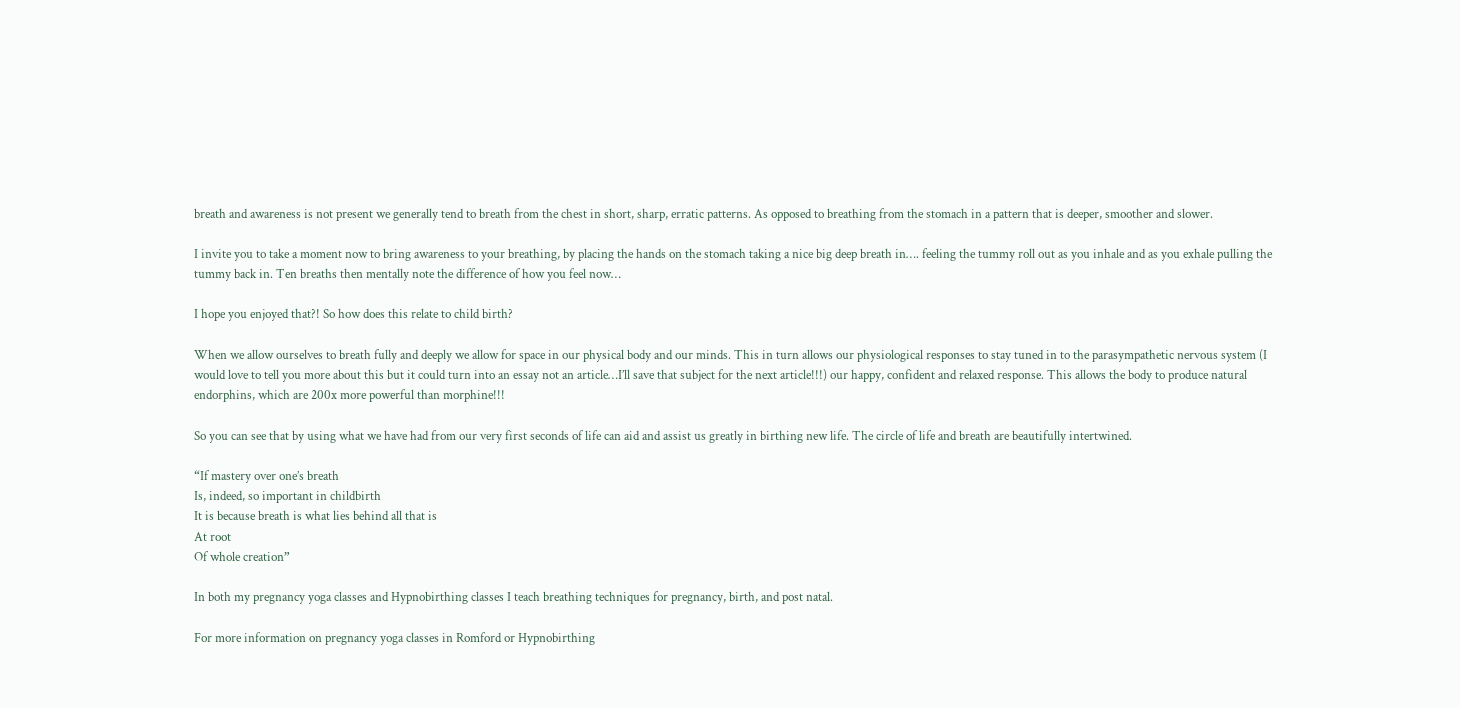breath and awareness is not present we generally tend to breath from the chest in short, sharp, erratic patterns. As opposed to breathing from the stomach in a pattern that is deeper, smoother and slower.

I invite you to take a moment now to bring awareness to your breathing, by placing the hands on the stomach taking a nice big deep breath in…. feeling the tummy roll out as you inhale and as you exhale pulling the tummy back in. Ten breaths then mentally note the difference of how you feel now…

I hope you enjoyed that?! So how does this relate to child birth?

When we allow ourselves to breath fully and deeply we allow for space in our physical body and our minds. This in turn allows our physiological responses to stay tuned in to the parasympathetic nervous system (I would love to tell you more about this but it could turn into an essay not an article…I’ll save that subject for the next article!!!) our happy, confident and relaxed response. This allows the body to produce natural endorphins, which are 200x more powerful than morphine!!!

So you can see that by using what we have had from our very first seconds of life can aid and assist us greatly in birthing new life. The circle of life and breath are beautifully intertwined.

“If mastery over one’s breath
Is, indeed, so important in childbirth
It is because breath is what lies behind all that is
At root
Of whole creation”

In both my pregnancy yoga classes and Hypnobirthing classes I teach breathing techniques for pregnancy, birth, and post natal.

For more information on pregnancy yoga classes in Romford or Hypnobirthing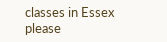classes in Essex please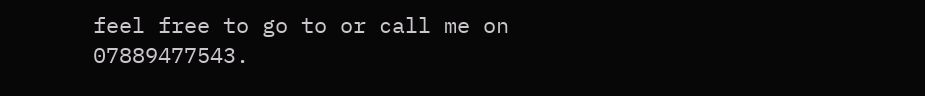feel free to go to or call me on 07889477543.